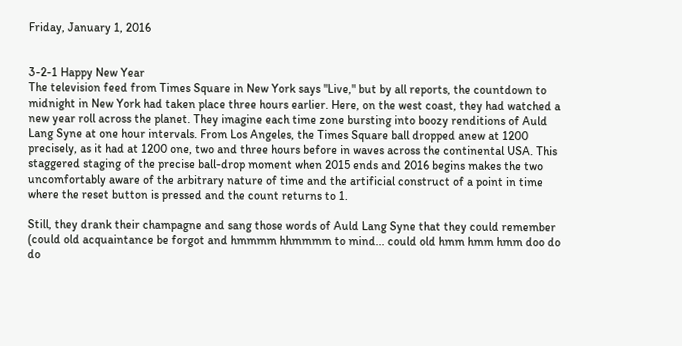Friday, January 1, 2016


3-2-1 Happy New Year
The television feed from Times Square in New York says "Live," but by all reports, the countdown to midnight in New York had taken place three hours earlier. Here, on the west coast, they had watched a new year roll across the planet. They imagine each time zone bursting into boozy renditions of Auld Lang Syne at one hour intervals. From Los Angeles, the Times Square ball dropped anew at 1200 precisely, as it had at 1200 one, two and three hours before in waves across the continental USA. This staggered staging of the precise ball-drop moment when 2015 ends and 2016 begins makes the two uncomfortably aware of the arbitrary nature of time and the artificial construct of a point in time where the reset button is pressed and the count returns to 1.

Still, they drank their champagne and sang those words of Auld Lang Syne that they could remember (could old acquaintance be forgot and hmmmm hhmmmm to mind... could old hmm hmm hmm doo do do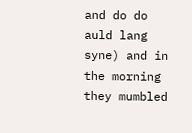and do do auld lang syne) and in the morning they mumbled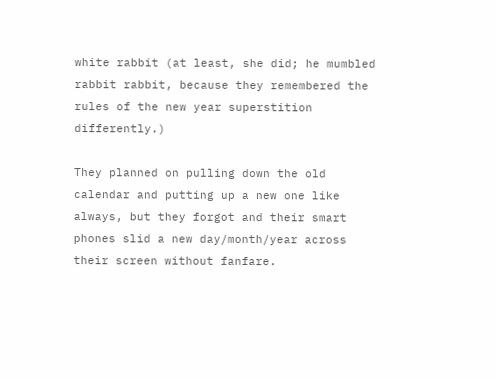white rabbit (at least, she did; he mumbled rabbit rabbit, because they remembered the rules of the new year superstition differently.)

They planned on pulling down the old calendar and putting up a new one like always, but they forgot and their smart phones slid a new day/month/year across their screen without fanfare.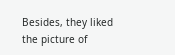Besides, they liked the picture of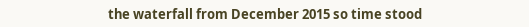the waterfall from December 2015 so time stood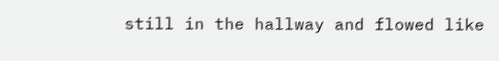still in the hallway and flowed like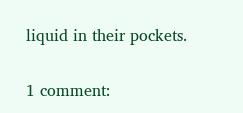liquid in their pockets.

1 comment: